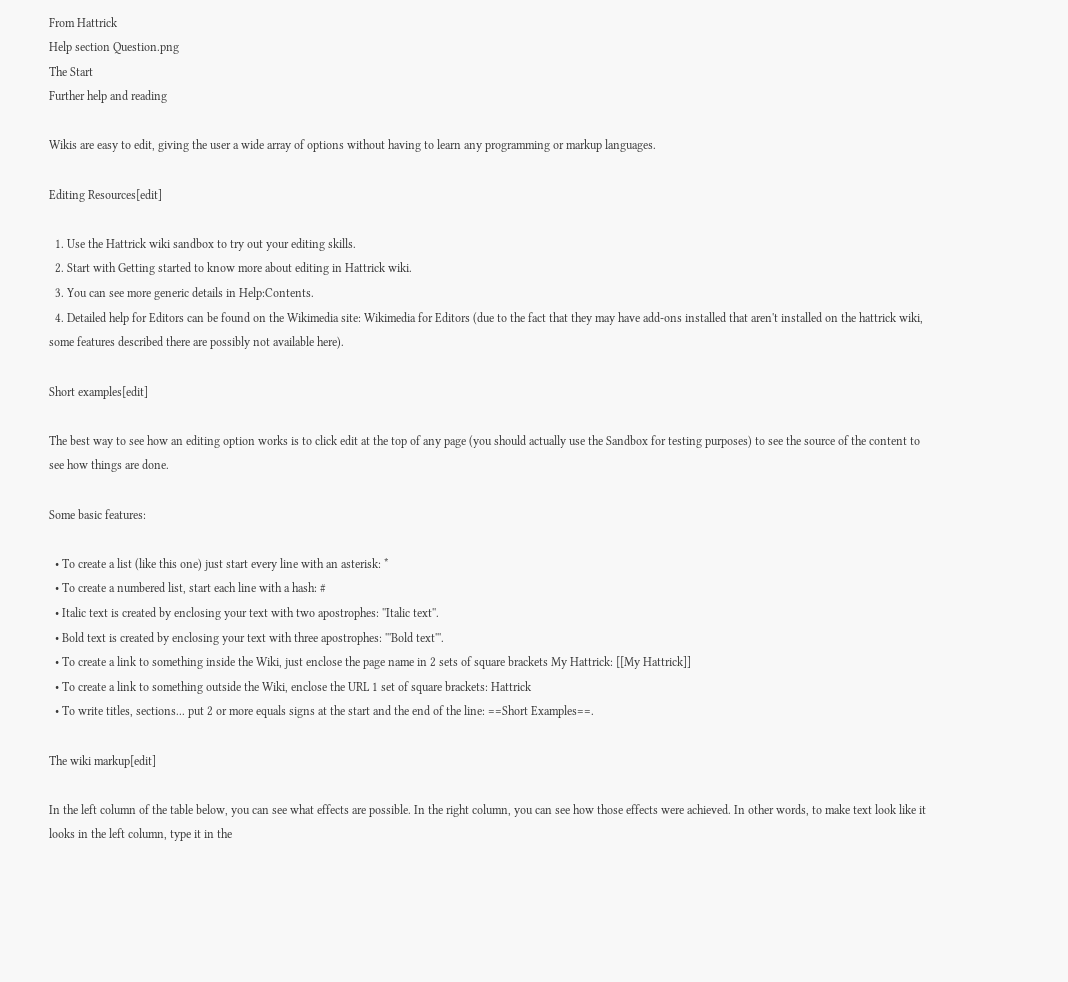From Hattrick
Help section Question.png
The Start
Further help and reading

Wikis are easy to edit, giving the user a wide array of options without having to learn any programming or markup languages.

Editing Resources[edit]

  1. Use the Hattrick wiki sandbox to try out your editing skills.
  2. Start with Getting started to know more about editing in Hattrick wiki.
  3. You can see more generic details in Help:Contents.
  4. Detailed help for Editors can be found on the Wikimedia site: Wikimedia for Editors (due to the fact that they may have add-ons installed that aren't installed on the hattrick wiki, some features described there are possibly not available here).

Short examples[edit]

The best way to see how an editing option works is to click edit at the top of any page (you should actually use the Sandbox for testing purposes) to see the source of the content to see how things are done.

Some basic features:

  • To create a list (like this one) just start every line with an asterisk: *
  • To create a numbered list, start each line with a hash: #
  • Italic text is created by enclosing your text with two apostrophes: ''Italic text''.
  • Bold text is created by enclosing your text with three apostrophes: '''Bold text'''.
  • To create a link to something inside the Wiki, just enclose the page name in 2 sets of square brackets My Hattrick: [[My Hattrick]]
  • To create a link to something outside the Wiki, enclose the URL 1 set of square brackets: Hattrick
  • To write titles, sections... put 2 or more equals signs at the start and the end of the line: ==Short Examples==.

The wiki markup[edit]

In the left column of the table below, you can see what effects are possible. In the right column, you can see how those effects were achieved. In other words, to make text look like it looks in the left column, type it in the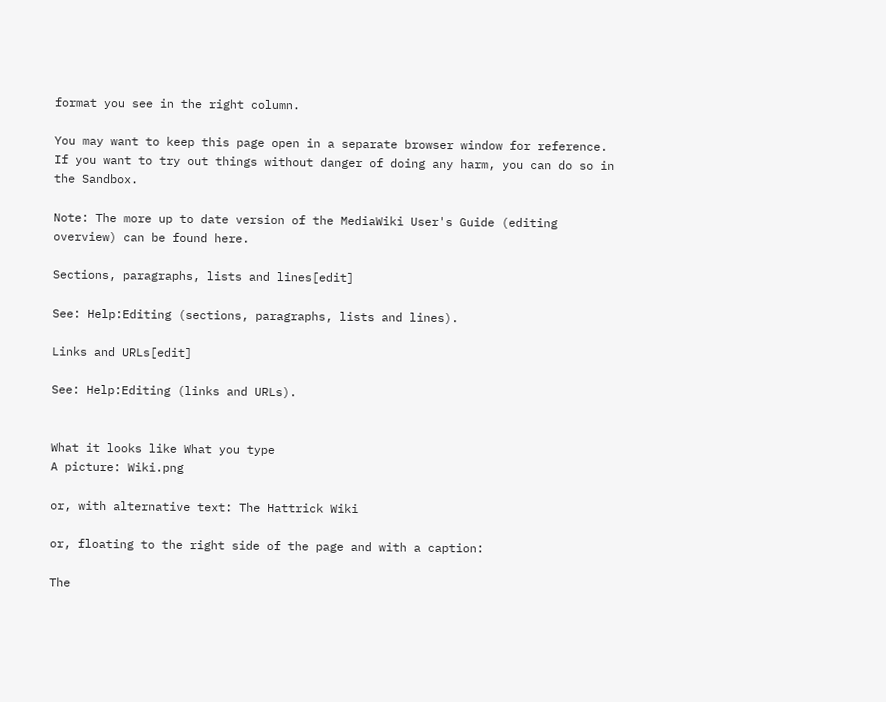format you see in the right column.

You may want to keep this page open in a separate browser window for reference. If you want to try out things without danger of doing any harm, you can do so in the Sandbox.

Note: The more up to date version of the MediaWiki User's Guide (editing overview) can be found here.

Sections, paragraphs, lists and lines[edit]

See: Help:Editing (sections, paragraphs, lists and lines).

Links and URLs[edit]

See: Help:Editing (links and URLs).


What it looks like What you type
A picture: Wiki.png

or, with alternative text: The Hattrick Wiki

or, floating to the right side of the page and with a caption:

The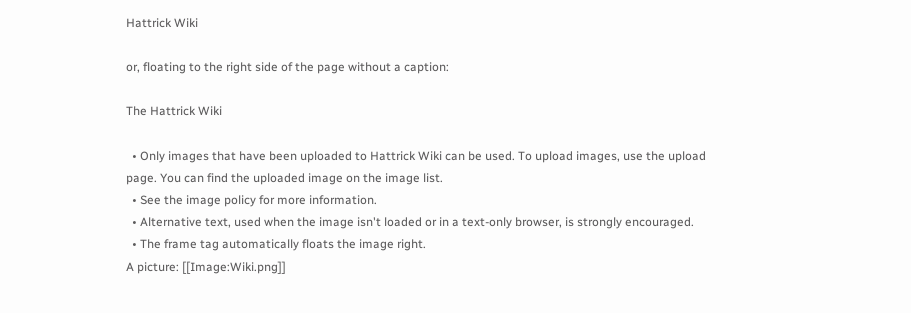Hattrick Wiki

or, floating to the right side of the page without a caption:

The Hattrick Wiki

  • Only images that have been uploaded to Hattrick Wiki can be used. To upload images, use the upload page. You can find the uploaded image on the image list.
  • See the image policy for more information.
  • Alternative text, used when the image isn't loaded or in a text-only browser, is strongly encouraged.
  • The frame tag automatically floats the image right.
A picture: [[Image:Wiki.png]]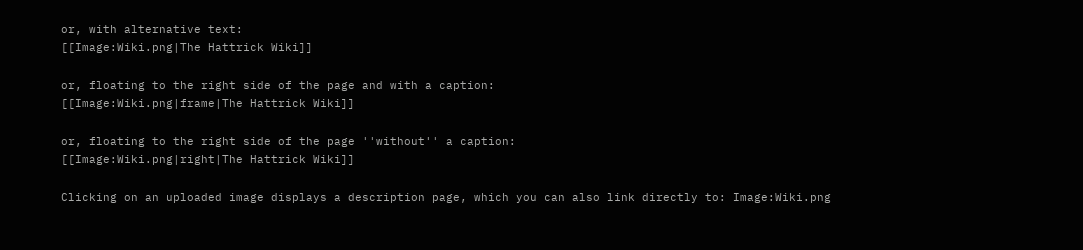or, with alternative text:
[[Image:Wiki.png|The Hattrick Wiki]]

or, floating to the right side of the page and with a caption:
[[Image:Wiki.png|frame|The Hattrick Wiki]]

or, floating to the right side of the page ''without'' a caption:
[[Image:Wiki.png|right|The Hattrick Wiki]]

Clicking on an uploaded image displays a description page, which you can also link directly to: Image:Wiki.png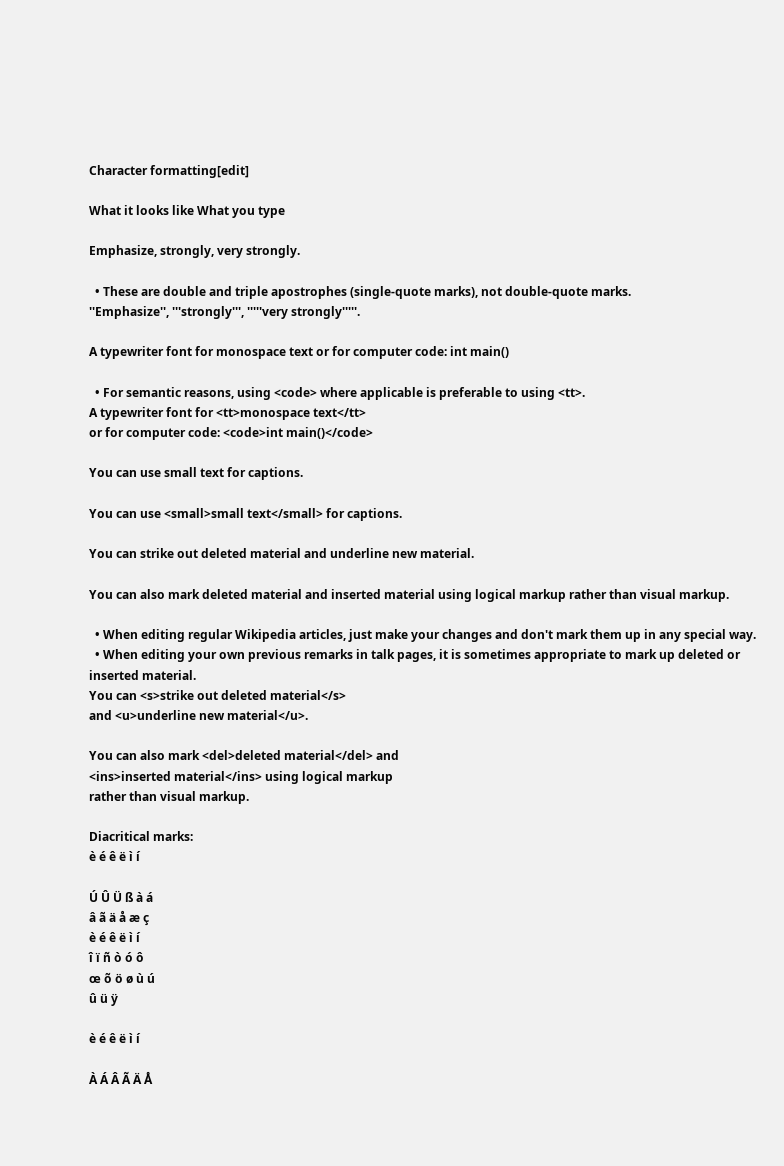Character formatting[edit]

What it looks like What you type

Emphasize, strongly, very strongly.

  • These are double and triple apostrophes (single-quote marks), not double-quote marks.
''Emphasize'', '''strongly''', '''''very strongly'''''.

A typewriter font for monospace text or for computer code: int main()

  • For semantic reasons, using <code> where applicable is preferable to using <tt>.
A typewriter font for <tt>monospace text</tt>
or for computer code: <code>int main()</code>

You can use small text for captions.

You can use <small>small text</small> for captions.

You can strike out deleted material and underline new material.

You can also mark deleted material and inserted material using logical markup rather than visual markup.

  • When editing regular Wikipedia articles, just make your changes and don't mark them up in any special way.
  • When editing your own previous remarks in talk pages, it is sometimes appropriate to mark up deleted or inserted material.
You can <s>strike out deleted material</s>
and <u>underline new material</u>.

You can also mark <del>deleted material</del> and
<ins>inserted material</ins> using logical markup
rather than visual markup.

Diacritical marks:
è é ê ë ì í

Ú Û Ü ß à á
â ã ä å æ ç
è é ê ë ì í
î ï ñ ò ó ô
œ õ ö ø ù ú
û ü ÿ

è é ê ë ì í

À Á Â Ã Ä Å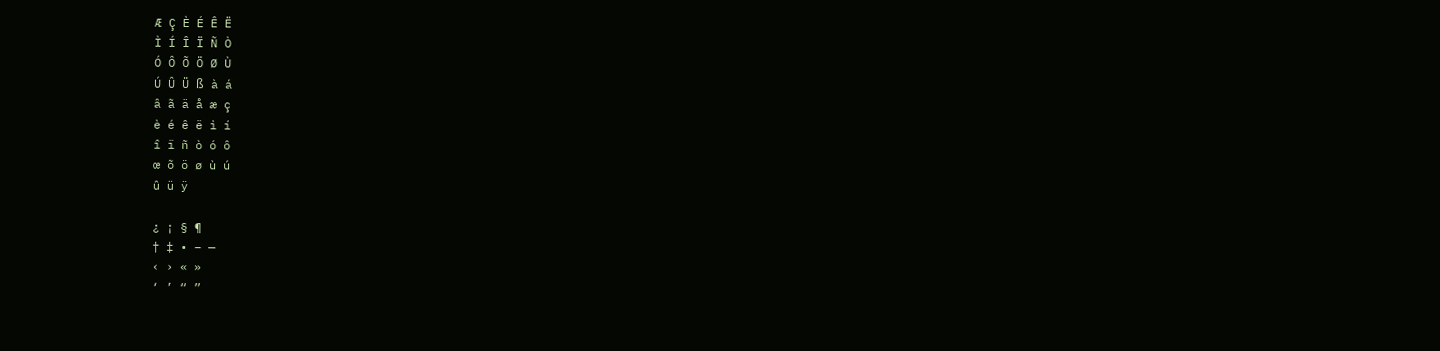Æ Ç È É Ê Ë
Ì Í Î Ï Ñ Ò
Ó Ô Õ Ö Ø Ù
Ú Û Ü ß à á
â ã ä å æ ç
è é ê ë ì í
î ï ñ ò ó ô
œ õ ö ø ù ú
û ü ÿ

¿ ¡ § ¶
† ‡ • – —
‹ › « »
‘ ’ “ ”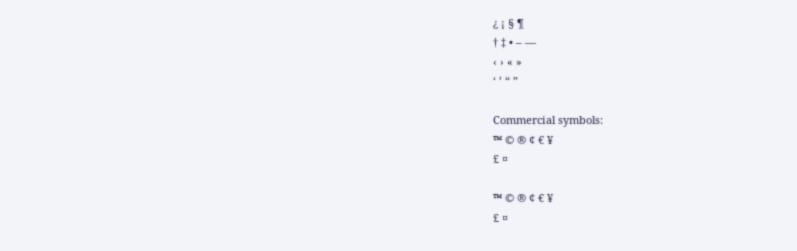¿ ¡ § ¶
† ‡ • – —
‹ › « »
‘ ’ “ ”

Commercial symbols:
™ © ® ¢ € ¥
£ ¤

™ © ® ¢ € ¥
£ ¤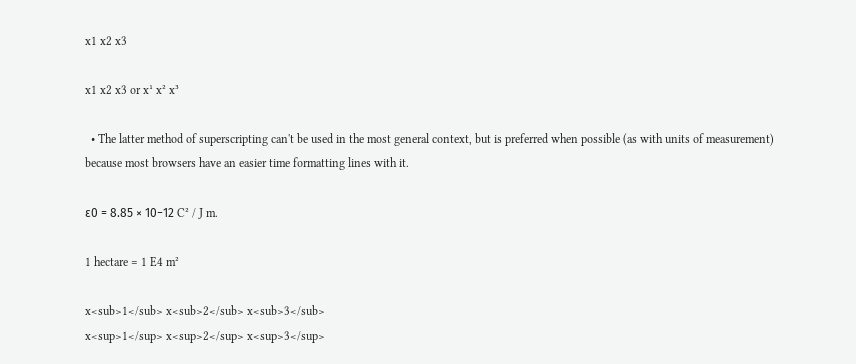x1 x2 x3

x1 x2 x3 or x¹ x² x³

  • The latter method of superscripting can't be used in the most general context, but is preferred when possible (as with units of measurement) because most browsers have an easier time formatting lines with it.

ε0 = 8.85 × 10−12 C² / J m.

1 hectare = 1 E4 m²

x<sub>1</sub> x<sub>2</sub> x<sub>3</sub>
x<sup>1</sup> x<sup>2</sup> x<sup>3</sup>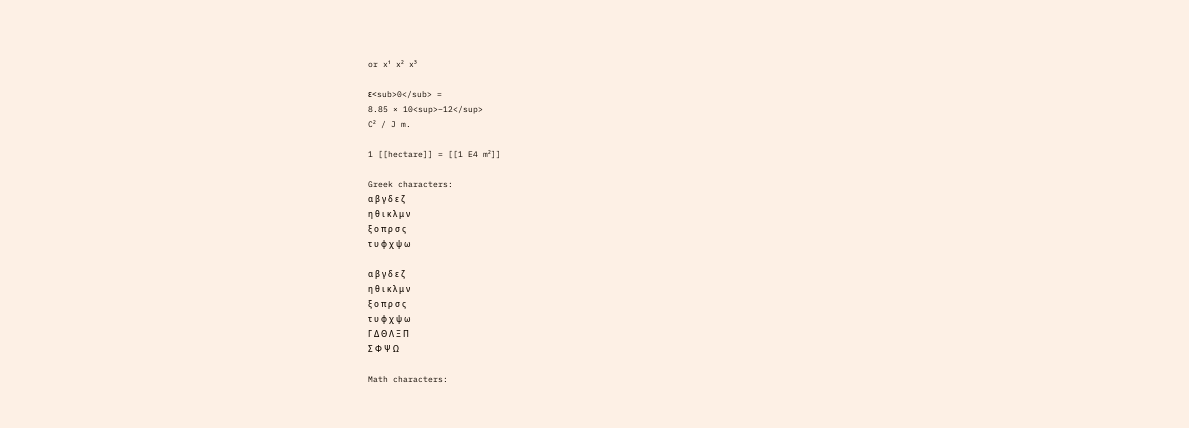or x¹ x² x³

ε<sub>0</sub> =
8.85 × 10<sup>−12</sup>
C² / J m.

1 [[hectare]] = [[1 E4 m²]]

Greek characters:
α β γ δ ε ζ
η θ ι κ λ μ ν
ξ ο π ρ σ ς
τ υ φ χ ψ ω

α β γ δ ε ζ
η θ ι κ λ μ ν
ξ ο π ρ σ ς
τ υ φ χ ψ ω
Γ Δ Θ Λ Ξ Π
Σ Φ Ψ Ω

Math characters: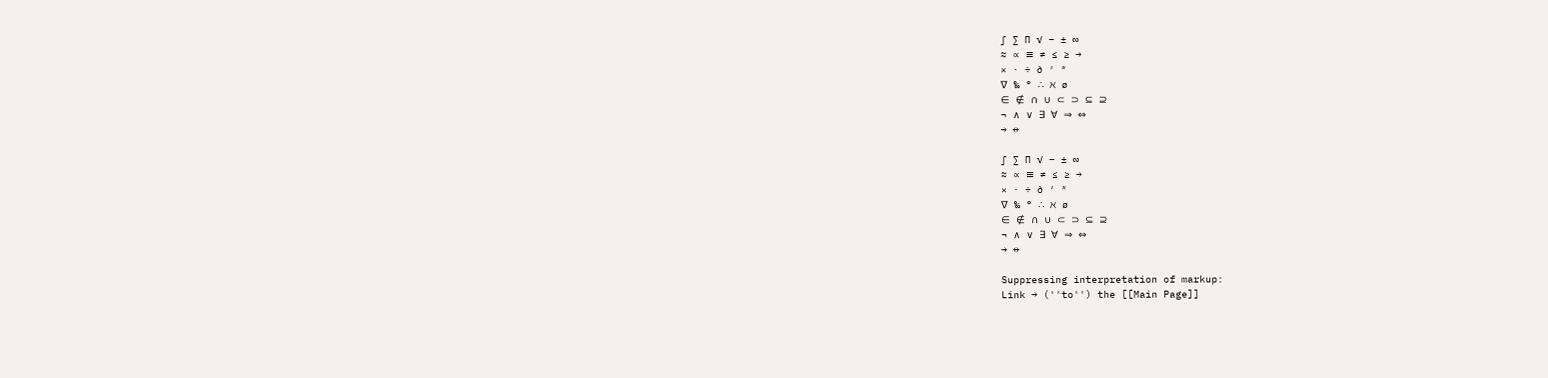∫ ∑ ∏ √ − ± ∞
≈ ∝ ≡ ≠ ≤ ≥ →
× · ÷ ∂ ′ ″
∇ ‰ ° ∴ ℵ ø
∈ ∉ ∩ ∪ ⊂ ⊃ ⊆ ⊇
¬ ∧ ∨ ∃ ∀ ⇒ ⇔
→ ↔

∫ ∑ ∏ √ − ± ∞
≈ ∝ ≡ ≠ ≤ ≥ →
× · ÷ ∂ ′ ″
∇ ‰ ° ∴ ℵ ø
∈ ∉ ∩ ∪ ⊂ ⊃ ⊆ ⊇
¬ ∧ ∨ ∃ ∀ ⇒ ⇔
→ ↔

Suppressing interpretation of markup:
Link → (''to'') the [[Main Page]]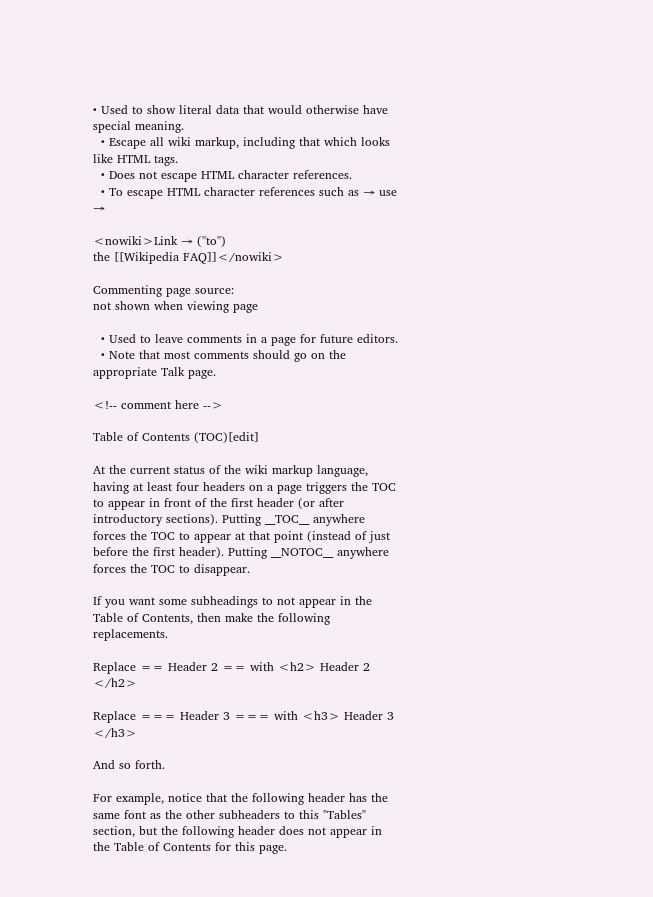• Used to show literal data that would otherwise have special meaning.
  • Escape all wiki markup, including that which looks like HTML tags.
  • Does not escape HTML character references.
  • To escape HTML character references such as → use →

<nowiki>Link → (''to'')
the [[Wikipedia FAQ]]</nowiki>

Commenting page source:
not shown when viewing page

  • Used to leave comments in a page for future editors.
  • Note that most comments should go on the appropriate Talk page.

<!-- comment here -->

Table of Contents (TOC)[edit]

At the current status of the wiki markup language, having at least four headers on a page triggers the TOC to appear in front of the first header (or after introductory sections). Putting __TOC__ anywhere forces the TOC to appear at that point (instead of just before the first header). Putting __NOTOC__ anywhere forces the TOC to disappear.

If you want some subheadings to not appear in the Table of Contents, then make the following replacements.

Replace == Header 2 == with <h2> Header 2 </h2>

Replace === Header 3 === with <h3> Header 3 </h3>

And so forth.

For example, notice that the following header has the same font as the other subheaders to this "Tables" section, but the following header does not appear in the Table of Contents for this page.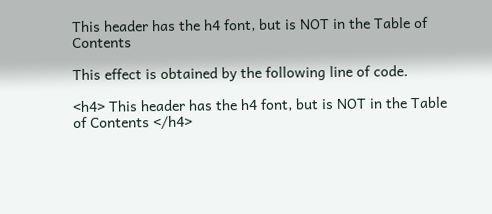This header has the h4 font, but is NOT in the Table of Contents

This effect is obtained by the following line of code.

<h4> This header has the h4 font, but is NOT in the Table of Contents </h4>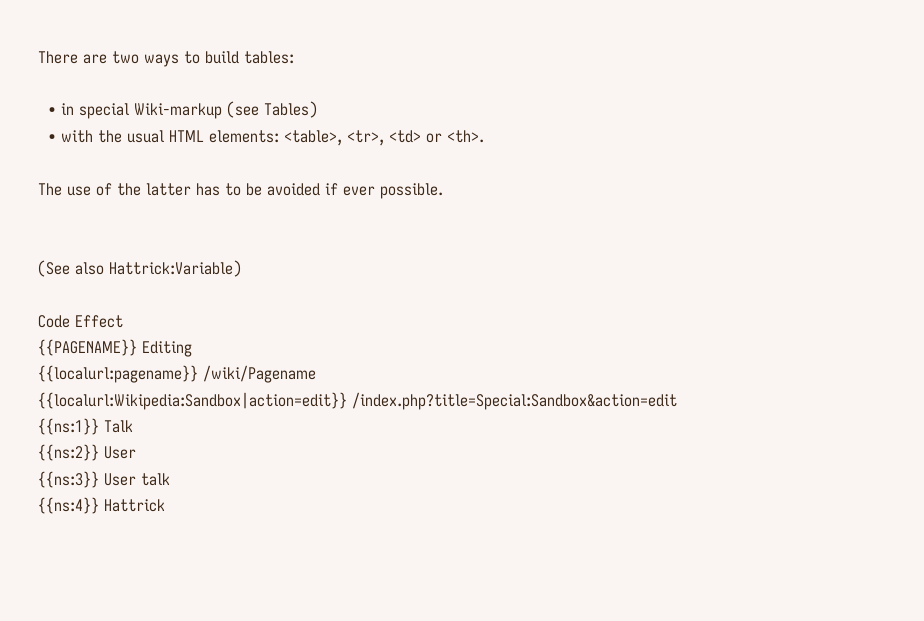There are two ways to build tables:

  • in special Wiki-markup (see Tables)
  • with the usual HTML elements: <table>, <tr>, <td> or <th>.

The use of the latter has to be avoided if ever possible.


(See also Hattrick:Variable)

Code Effect
{{PAGENAME}} Editing
{{localurl:pagename}} /wiki/Pagename
{{localurl:Wikipedia:Sandbox|action=edit}} /index.php?title=Special:Sandbox&action=edit
{{ns:1}} Talk
{{ns:2}} User
{{ns:3}} User talk
{{ns:4}} Hattrick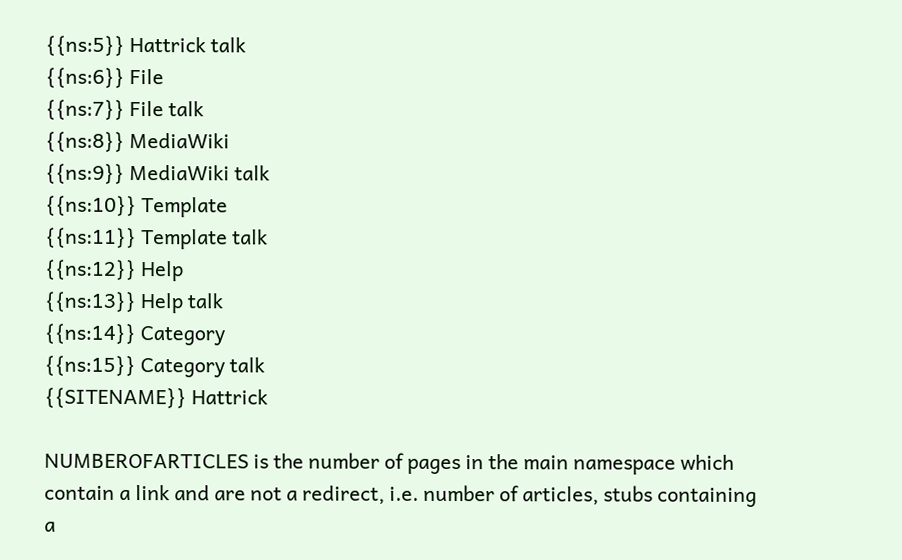{{ns:5}} Hattrick talk
{{ns:6}} File
{{ns:7}} File talk
{{ns:8}} MediaWiki
{{ns:9}} MediaWiki talk
{{ns:10}} Template
{{ns:11}} Template talk
{{ns:12}} Help
{{ns:13}} Help talk
{{ns:14}} Category
{{ns:15}} Category talk
{{SITENAME}} Hattrick

NUMBEROFARTICLES is the number of pages in the main namespace which contain a link and are not a redirect, i.e. number of articles, stubs containing a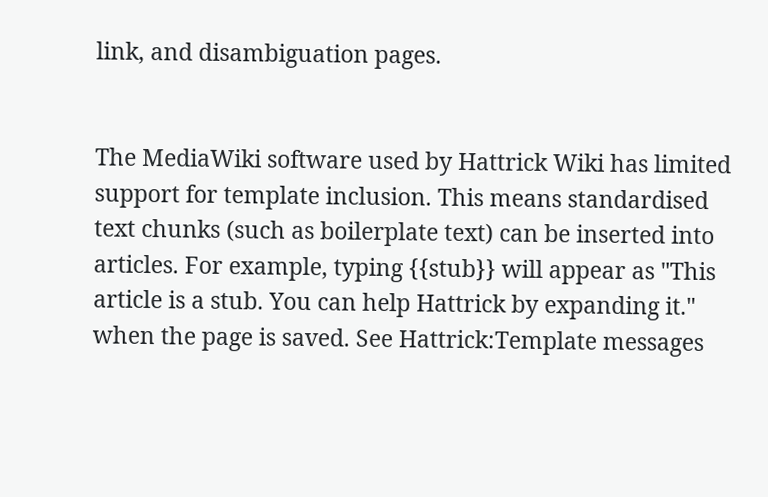link, and disambiguation pages.


The MediaWiki software used by Hattrick Wiki has limited support for template inclusion. This means standardised text chunks (such as boilerplate text) can be inserted into articles. For example, typing {{stub}} will appear as "This article is a stub. You can help Hattrick by expanding it." when the page is saved. See Hattrick:Template messages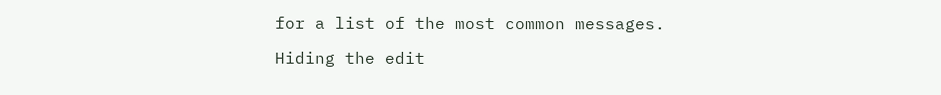for a list of the most common messages.

Hiding the edit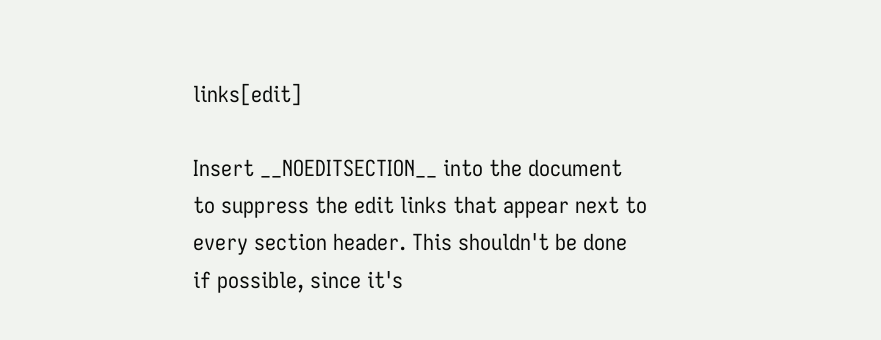links[edit]

Insert __NOEDITSECTION__ into the document to suppress the edit links that appear next to every section header. This shouldn't be done if possible, since it's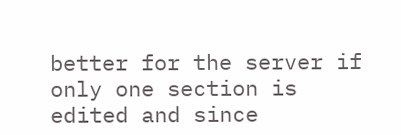better for the server if only one section is edited and since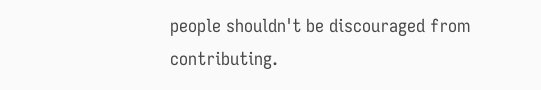people shouldn't be discouraged from contributing.